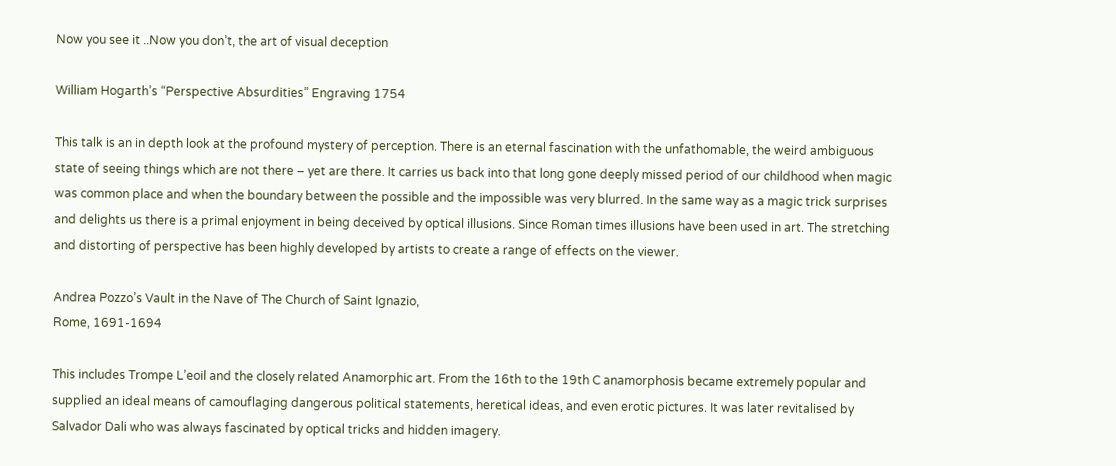Now you see it ..Now you don’t, the art of visual deception

William Hogarth’s “Perspective Absurdities” Engraving 1754

This talk is an in depth look at the profound mystery of perception. There is an eternal fascination with the unfathomable, the weird ambiguous state of seeing things which are not there – yet are there. It carries us back into that long gone deeply missed period of our childhood when magic was common place and when the boundary between the possible and the impossible was very blurred. In the same way as a magic trick surprises and delights us there is a primal enjoyment in being deceived by optical illusions. Since Roman times illusions have been used in art. The stretching and distorting of perspective has been highly developed by artists to create a range of effects on the viewer.

Andrea Pozzo’s Vault in the Nave of The Church of Saint Ignazio,
Rome, 1691-1694

This includes Trompe L’eoil and the closely related Anamorphic art. From the 16th to the 19th C anamorphosis became extremely popular and supplied an ideal means of camouflaging dangerous political statements, heretical ideas, and even erotic pictures. It was later revitalised by Salvador Dali who was always fascinated by optical tricks and hidden imagery.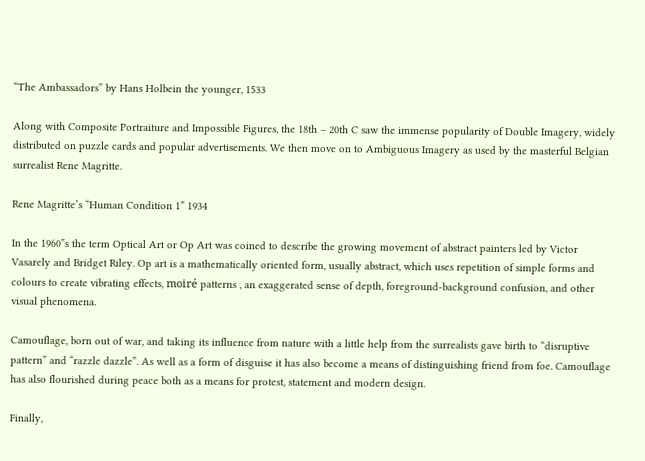“The Ambassadors‟ by Hans Holbein the younger, 1533

Along with Composite Portraiture and Impossible Figures, the 18th – 20th C saw the immense popularity of Double Imagery, widely distributed on puzzle cards and popular advertisements. We then move on to Ambiguous Imagery as used by the masterful Belgian surrealist Rene Magritte.

Rene Magritte’s “Human Condition 1” 1934

In the 1960‟s the term Optical Art or Op Art was coined to describe the growing movement of abstract painters led by Victor Vasarely and Bridget Riley. Op art is a mathematically oriented form, usually abstract, which uses repetition of simple forms and colours to create vibrating effects, moiré patterns , an exaggerated sense of depth, foreground-background confusion, and other visual phenomena.

Camouflage, born out of war, and taking its influence from nature with a little help from the surrealists gave birth to “disruptive pattern” and “razzle dazzle‟. As well as a form of disguise it has also become a means of distinguishing friend from foe. Camouflage has also flourished during peace both as a means for protest, statement and modern design.

Finally,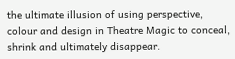the ultimate illusion of using perspective, colour and design in Theatre Magic to conceal, shrink and ultimately disappear.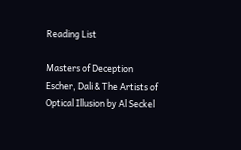Reading List

Masters of Deception Escher, Dali & The Artists of Optical Illusion by Al Seckel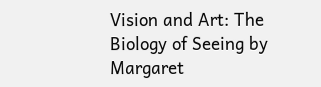Vision and Art: The Biology of Seeing by Margaret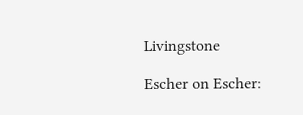Livingstone

Escher on Escher: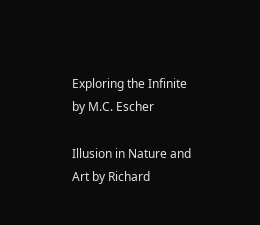Exploring the Infinite by M.C. Escher

Illusion in Nature and Art by Richard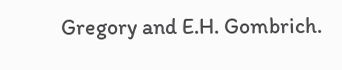Gregory and E.H. Gombrich.